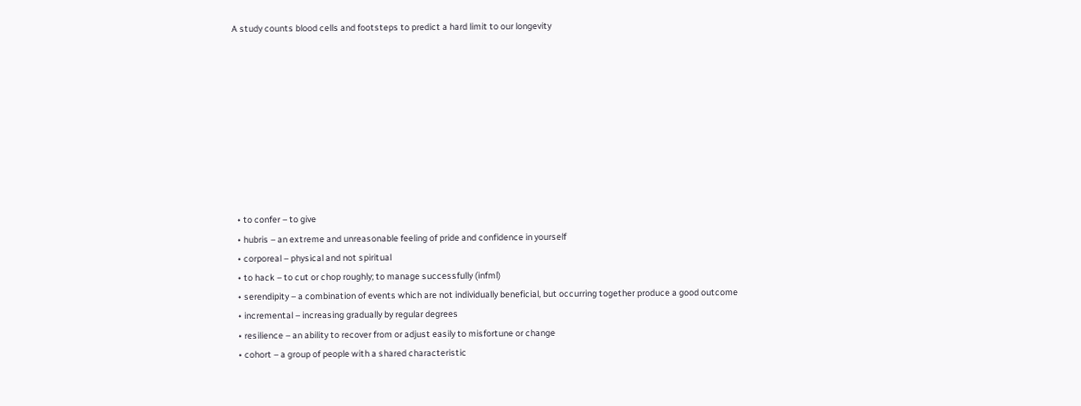A study counts blood cells and footsteps to predict a hard limit to our longevity









  • to confer – to give
  • hubris – an extreme and unreasonable feeling of pride and confidence in yourself
  • corporeal – physical and not spiritual
  • to hack – to cut or chop roughly; to manage successfully (infml)
  • serendipity – a combination of events which are not individually beneficial, but occurring together produce a good outcome
  • incremental – increasing gradually by regular degrees
  • resilience – an ability to recover from or adjust easily to misfortune or change
  • cohort – a group of people with a shared characteristic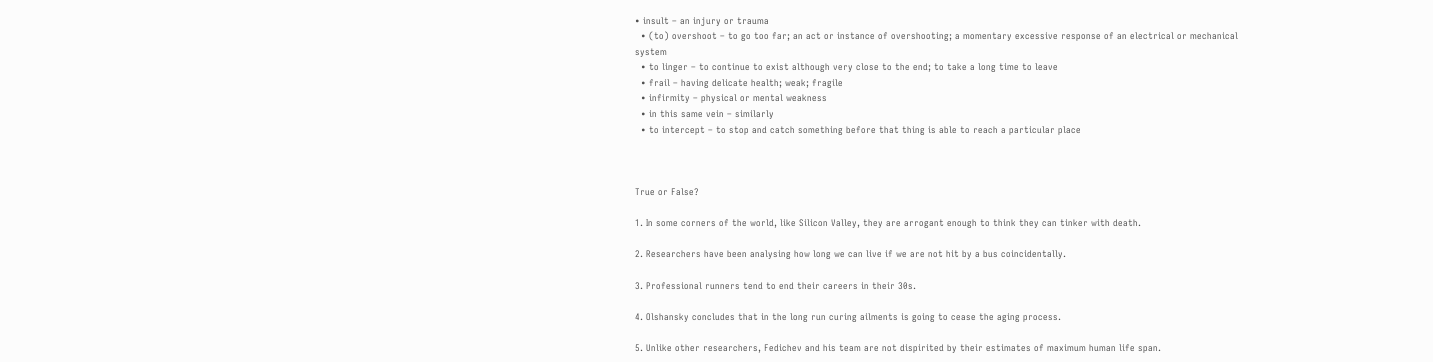• insult – an injury or trauma
  • (to) overshoot – to go too far; an act or instance of overshooting; a momentary excessive response of an electrical or mechanical system
  • to linger – to continue to exist although very close to the end; to take a long time to leave
  • frail – having delicate health; weak; fragile
  • infirmity – physical or mental weakness
  • in this same vein – similarly
  • to intercept – to stop and catch something before that thing is able to reach a particular place



True or False?

1. In some corners of the world, like Silicon Valley, they are arrogant enough to think they can tinker with death.

2. Researchers have been analysing how long we can live if we are not hit by a bus coincidentally.

3. Professional runners tend to end their careers in their 30s.

4. Olshansky concludes that in the long run curing ailments is going to cease the aging process.

5. Unlike other researchers, Fedichev and his team are not dispirited by their estimates of maximum human life span.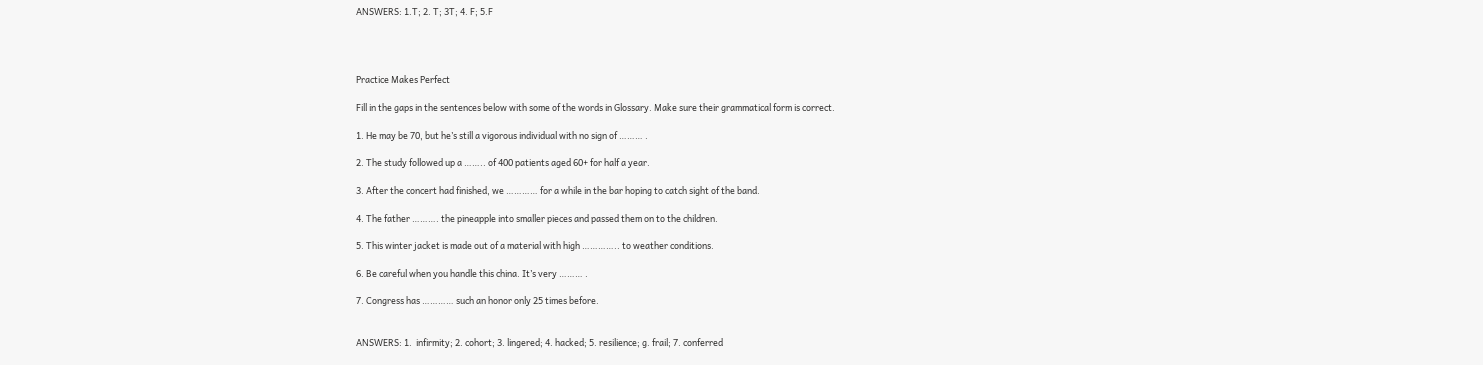ANSWERS: 1.T; 2. T; 3T; 4. F; 5.F




Practice Makes Perfect

Fill in the gaps in the sentences below with some of the words in Glossary. Make sure their grammatical form is correct.

1. He may be 70, but he’s still a vigorous individual with no sign of ……… .

2. The study followed up a …….. of 400 patients aged 60+ for half a year.

3. After the concert had finished, we ………… for a while in the bar hoping to catch sight of the band.

4. The father ………. the pineapple into smaller pieces and passed them on to the children.

5. This winter jacket is made out of a material with high ………….. to weather conditions.

6. Be careful when you handle this china. It’s very ……… .

7. Congress has ………… such an honor only 25 times before.


ANSWERS: 1.  infirmity; 2. cohort; 3. lingered; 4. hacked; 5. resilience; g. frail; 7. conferred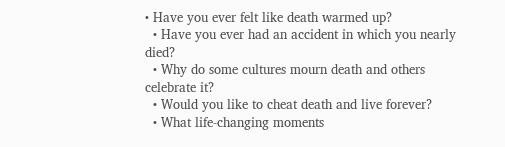• Have you ever felt like death warmed up?
  • Have you ever had an accident in which you nearly died?
  • Why do some cultures mourn death and others celebrate it?
  • Would you like to cheat death and live forever?
  • What life-changing moments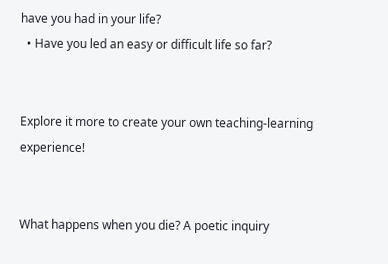have you had in your life?
  • Have you led an easy or difficult life so far?


Explore it more to create your own teaching-learning experience!


What happens when you die? A poetic inquiry